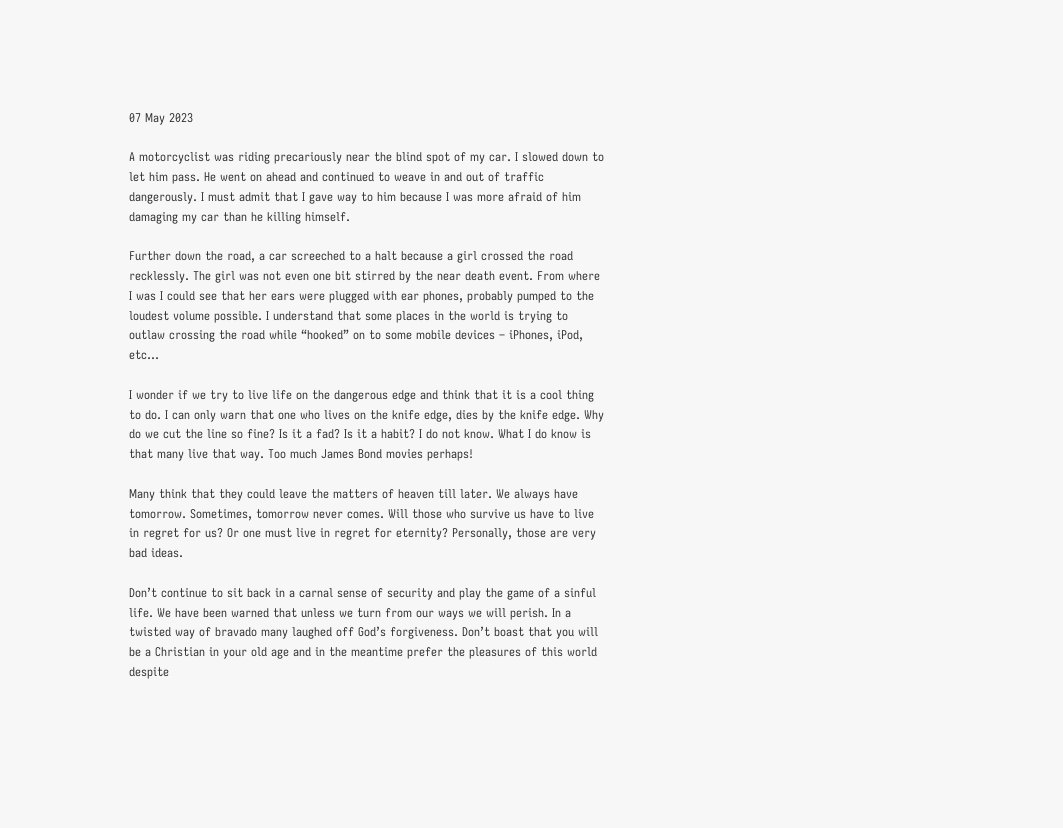07 May 2023

A motorcyclist was riding precariously near the blind spot of my car. I slowed down to let him pass. He went on ahead and continued to weave in and out of traffic dangerously. I must admit that I gave way to him because I was more afraid of him damaging my car than he killing himself.

Further down the road, a car screeched to a halt because a girl crossed the road recklessly. The girl was not even one bit stirred by the near death event. From where I was I could see that her ears were plugged with ear phones, probably pumped to the loudest volume possible. I understand that some places in the world is trying to outlaw crossing the road while “hooked” on to some mobile devices – iPhones, iPod, etc…

I wonder if we try to live life on the dangerous edge and think that it is a cool thing to do. I can only warn that one who lives on the knife edge, dies by the knife edge. Why do we cut the line so fine? Is it a fad? Is it a habit? I do not know. What I do know is that many live that way. Too much James Bond movies perhaps!

Many think that they could leave the matters of heaven till later. We always have tomorrow. Sometimes, tomorrow never comes. Will those who survive us have to live in regret for us? Or one must live in regret for eternity? Personally, those are very bad ideas.

Don’t continue to sit back in a carnal sense of security and play the game of a sinful life. We have been warned that unless we turn from our ways we will perish. In a twisted way of bravado many laughed off God’s forgiveness. Don’t boast that you will be a Christian in your old age and in the meantime prefer the pleasures of this world despite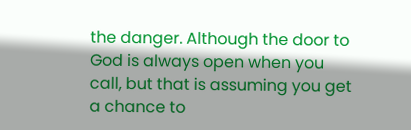the danger. Although the door to God is always open when you call, but that is assuming you get a chance to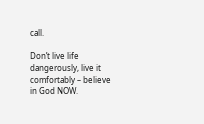call.

Don’t live life dangerously, live it comfortably – believe in God NOW.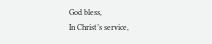God bless,
In Christ’s service,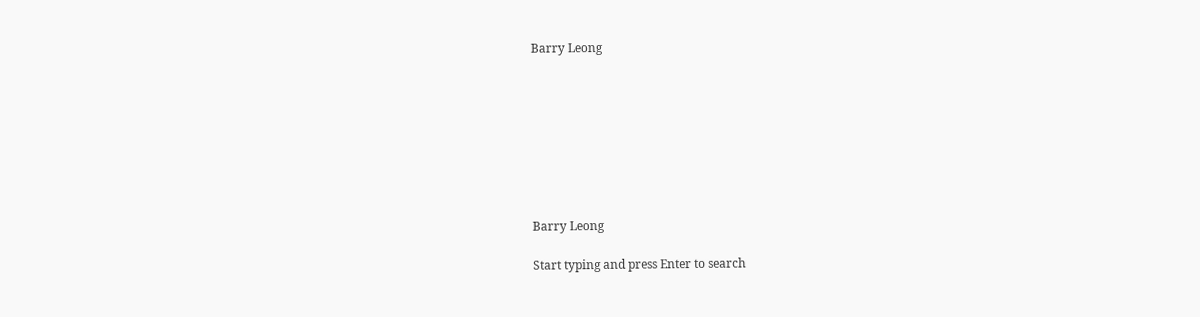Barry Leong








Barry Leong

Start typing and press Enter to search